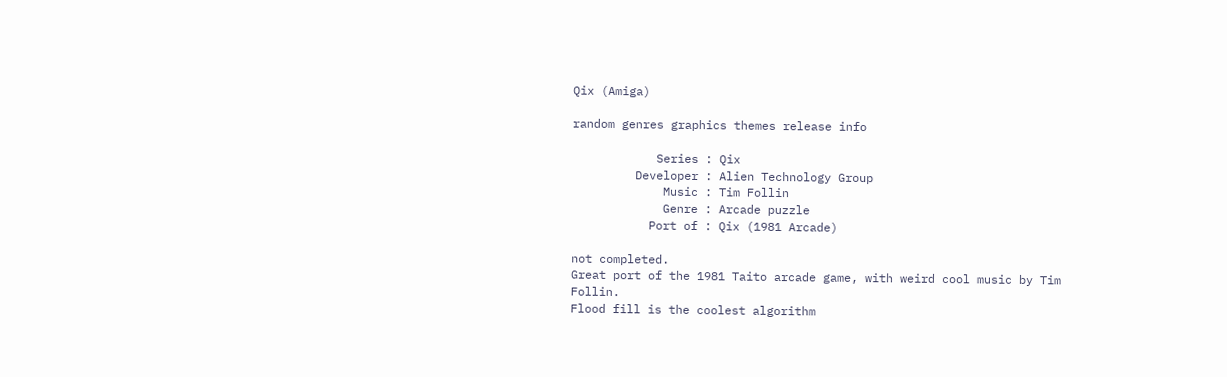Qix (Amiga)

random genres graphics themes release info

            Series : Qix
         Developer : Alien Technology Group
             Music : Tim Follin
             Genre : Arcade puzzle
           Port of : Qix (1981 Arcade)

not completed.
Great port of the 1981 Taito arcade game, with weird cool music by Tim Follin.
Flood fill is the coolest algorithm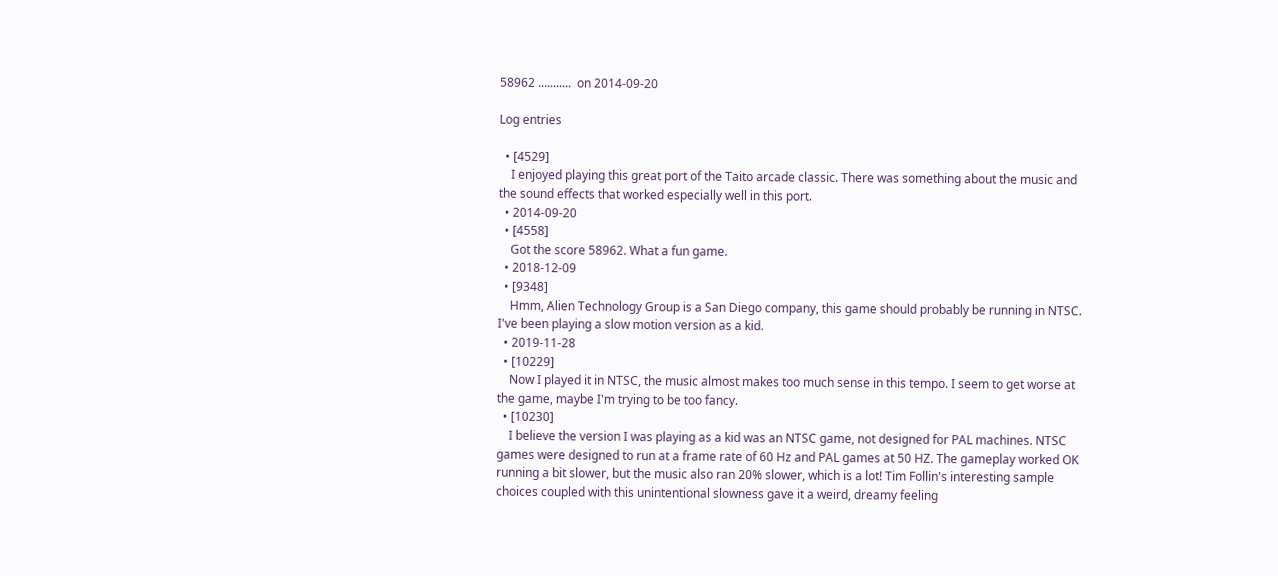58962 ...........  on 2014-09-20

Log entries

  • [4529]
    I enjoyed playing this great port of the Taito arcade classic. There was something about the music and the sound effects that worked especially well in this port.
  • 2014-09-20
  • [4558]
    Got the score 58962. What a fun game.
  • 2018-12-09
  • [9348]
    Hmm, Alien Technology Group is a San Diego company, this game should probably be running in NTSC. I've been playing a slow motion version as a kid.
  • 2019-11-28
  • [10229]
    Now I played it in NTSC, the music almost makes too much sense in this tempo. I seem to get worse at the game, maybe I'm trying to be too fancy.
  • [10230]
    I believe the version I was playing as a kid was an NTSC game, not designed for PAL machines. NTSC games were designed to run at a frame rate of 60 Hz and PAL games at 50 HZ. The gameplay worked OK running a bit slower, but the music also ran 20% slower, which is a lot! Tim Follin's interesting sample choices coupled with this unintentional slowness gave it a weird, dreamy feeling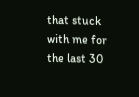that stuck with me for the last 30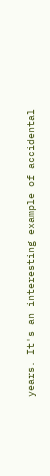years. It's an interesting example of accidental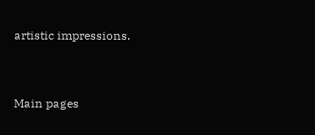artistic impressions.


Main pages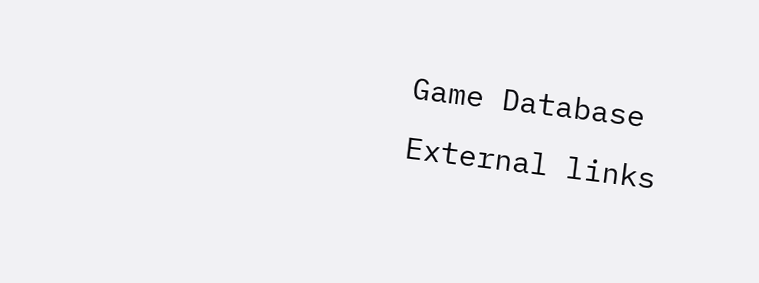Game Database
External links